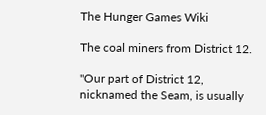The Hunger Games Wiki

The coal miners from District 12.

"Our part of District 12, nicknamed the Seam, is usually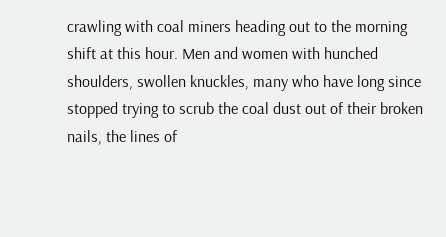crawling with coal miners heading out to the morning shift at this hour. Men and women with hunched shoulders, swollen knuckles, many who have long since stopped trying to scrub the coal dust out of their broken nails, the lines of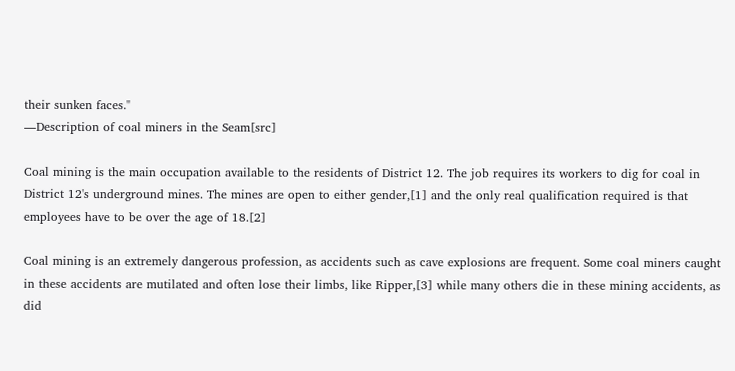their sunken faces."
―Description of coal miners in the Seam[src]

Coal mining is the main occupation available to the residents of District 12. The job requires its workers to dig for coal in District 12's underground mines. The mines are open to either gender,[1] and the only real qualification required is that employees have to be over the age of 18.[2]

Coal mining is an extremely dangerous profession, as accidents such as cave explosions are frequent. Some coal miners caught in these accidents are mutilated and often lose their limbs, like Ripper,[3] while many others die in these mining accidents, as did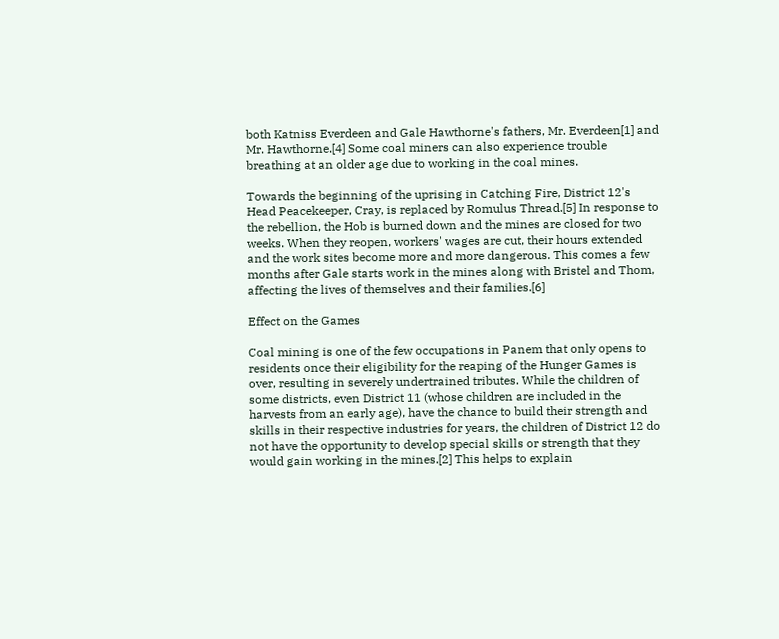both Katniss Everdeen and Gale Hawthorne's fathers, Mr. Everdeen[1] and Mr. Hawthorne.[4] Some coal miners can also experience trouble breathing at an older age due to working in the coal mines.

Towards the beginning of the uprising in Catching Fire, District 12's Head Peacekeeper, Cray, is replaced by Romulus Thread.[5] In response to the rebellion, the Hob is burned down and the mines are closed for two weeks. When they reopen, workers' wages are cut, their hours extended and the work sites become more and more dangerous. This comes a few months after Gale starts work in the mines along with Bristel and Thom, affecting the lives of themselves and their families.[6]

Effect on the Games

Coal mining is one of the few occupations in Panem that only opens to residents once their eligibility for the reaping of the Hunger Games is over, resulting in severely undertrained tributes. While the children of some districts, even District 11 (whose children are included in the harvests from an early age), have the chance to build their strength and skills in their respective industries for years, the children of District 12 do not have the opportunity to develop special skills or strength that they would gain working in the mines.[2] This helps to explain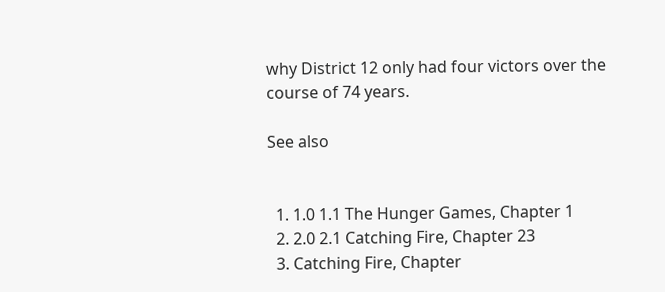why District 12 only had four victors over the course of 74 years.

See also


  1. 1.0 1.1 The Hunger Games, Chapter 1
  2. 2.0 2.1 Catching Fire, Chapter 23
  3. Catching Fire, Chapter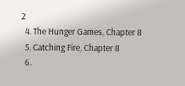2
  4. The Hunger Games, Chapter 8
  5. Catching Fire, Chapter 8
  6.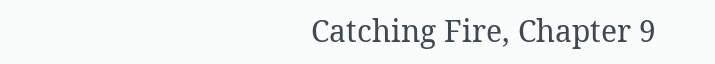Catching Fire, Chapter 9